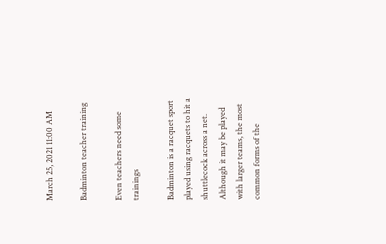March 25, 2021 11:00 AM

Badminton teacher training

Even teachers need some trainings

Badminton is a racquet sport played using racquets to hit a shuttlecock across a net. Although it may be played with larger teams, the most common forms of the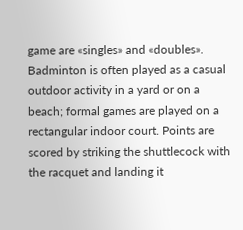game are «singles» and «doubles». Badminton is often played as a casual outdoor activity in a yard or on a beach; formal games are played on a rectangular indoor court. Points are scored by striking the shuttlecock with the racquet and landing it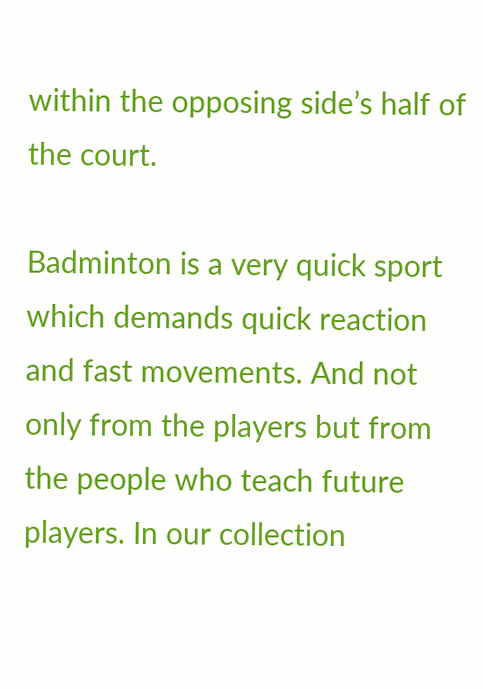within the opposing side’s half of the court.

Badminton is a very quick sport which demands quick reaction and fast movements. And not only from the players but from the people who teach future players. In our collection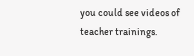you could see videos of teacher trainings.